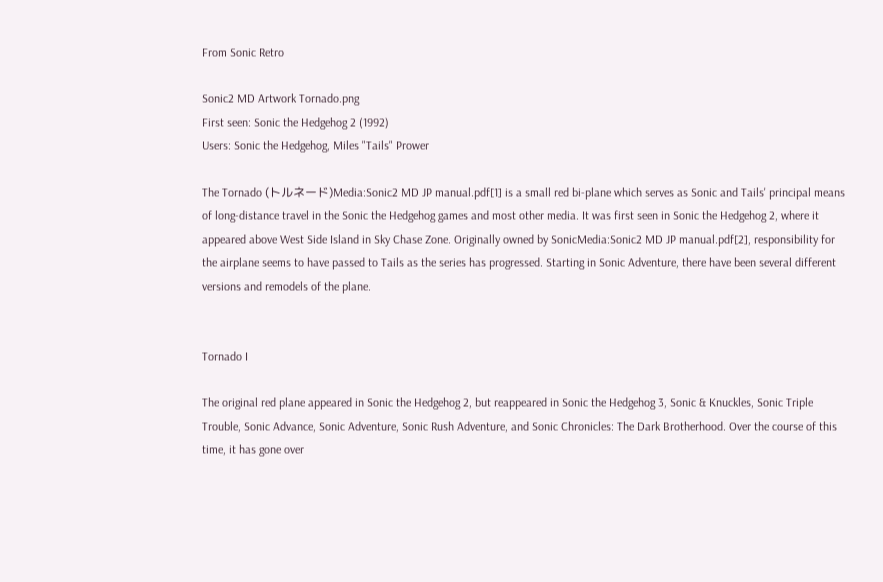From Sonic Retro

Sonic2 MD Artwork Tornado.png
First seen: Sonic the Hedgehog 2 (1992)
Users: Sonic the Hedgehog, Miles "Tails" Prower

The Tornado (トルネード)Media:Sonic2 MD JP manual.pdf[1] is a small red bi-plane which serves as Sonic and Tails' principal means of long-distance travel in the Sonic the Hedgehog games and most other media. It was first seen in Sonic the Hedgehog 2, where it appeared above West Side Island in Sky Chase Zone. Originally owned by SonicMedia:Sonic2 MD JP manual.pdf[2], responsibility for the airplane seems to have passed to Tails as the series has progressed. Starting in Sonic Adventure, there have been several different versions and remodels of the plane.


Tornado I

The original red plane appeared in Sonic the Hedgehog 2, but reappeared in Sonic the Hedgehog 3, Sonic & Knuckles, Sonic Triple Trouble, Sonic Advance, Sonic Adventure, Sonic Rush Adventure, and Sonic Chronicles: The Dark Brotherhood. Over the course of this time, it has gone over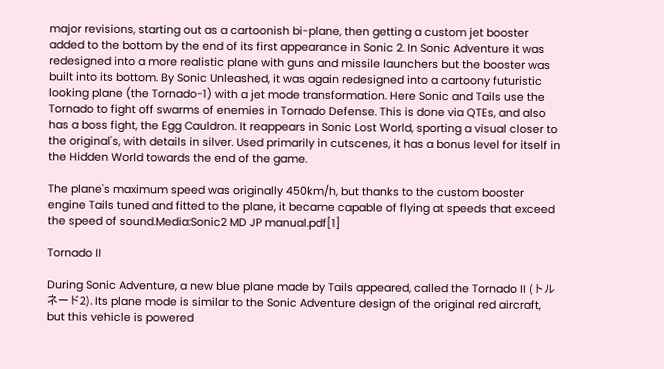major revisions, starting out as a cartoonish bi-plane, then getting a custom jet booster added to the bottom by the end of its first appearance in Sonic 2. In Sonic Adventure it was redesigned into a more realistic plane with guns and missile launchers but the booster was built into its bottom. By Sonic Unleashed, it was again redesigned into a cartoony futuristic looking plane (the Tornado-1) with a jet mode transformation. Here Sonic and Tails use the Tornado to fight off swarms of enemies in Tornado Defense. This is done via QTEs, and also has a boss fight, the Egg Cauldron. It reappears in Sonic Lost World, sporting a visual closer to the original's, with details in silver. Used primarily in cutscenes, it has a bonus level for itself in the Hidden World towards the end of the game.

The plane's maximum speed was originally 450km/h, but thanks to the custom booster engine Tails tuned and fitted to the plane, it became capable of flying at speeds that exceed the speed of sound.Media:Sonic2 MD JP manual.pdf[1]

Tornado II

During Sonic Adventure, a new blue plane made by Tails appeared, called the Tornado II (トルネード2). Its plane mode is similar to the Sonic Adventure design of the original red aircraft, but this vehicle is powered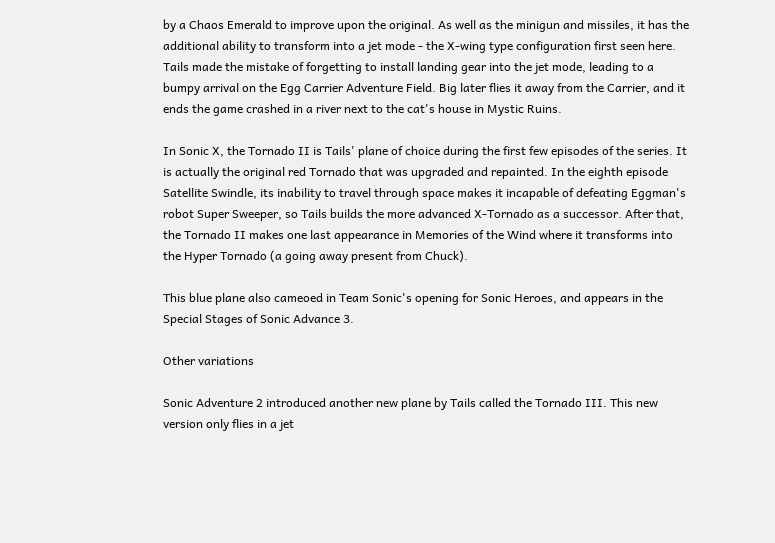by a Chaos Emerald to improve upon the original. As well as the minigun and missiles, it has the additional ability to transform into a jet mode - the X-wing type configuration first seen here. Tails made the mistake of forgetting to install landing gear into the jet mode, leading to a bumpy arrival on the Egg Carrier Adventure Field. Big later flies it away from the Carrier, and it ends the game crashed in a river next to the cat's house in Mystic Ruins.

In Sonic X, the Tornado II is Tails' plane of choice during the first few episodes of the series. It is actually the original red Tornado that was upgraded and repainted. In the eighth episode Satellite Swindle, its inability to travel through space makes it incapable of defeating Eggman's robot Super Sweeper, so Tails builds the more advanced X-Tornado as a successor. After that, the Tornado II makes one last appearance in Memories of the Wind where it transforms into the Hyper Tornado (a going away present from Chuck).

This blue plane also cameoed in Team Sonic's opening for Sonic Heroes, and appears in the Special Stages of Sonic Advance 3.

Other variations

Sonic Adventure 2 introduced another new plane by Tails called the Tornado III. This new version only flies in a jet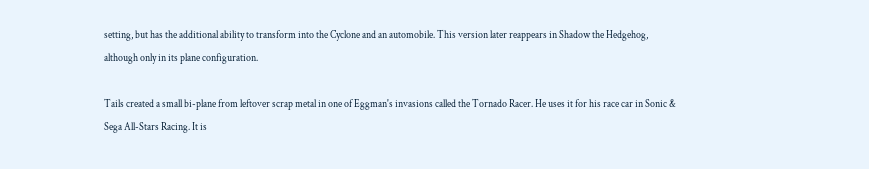setting, but has the additional ability to transform into the Cyclone and an automobile. This version later reappears in Shadow the Hedgehog, although only in its plane configuration.

Tails created a small bi-plane from leftover scrap metal in one of Eggman's invasions called the Tornado Racer. He uses it for his race car in Sonic & Sega All-Stars Racing. It is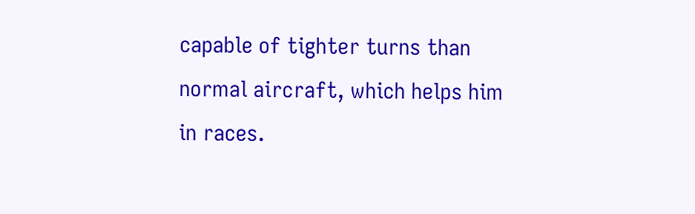capable of tighter turns than normal aircraft, which helps him in races.